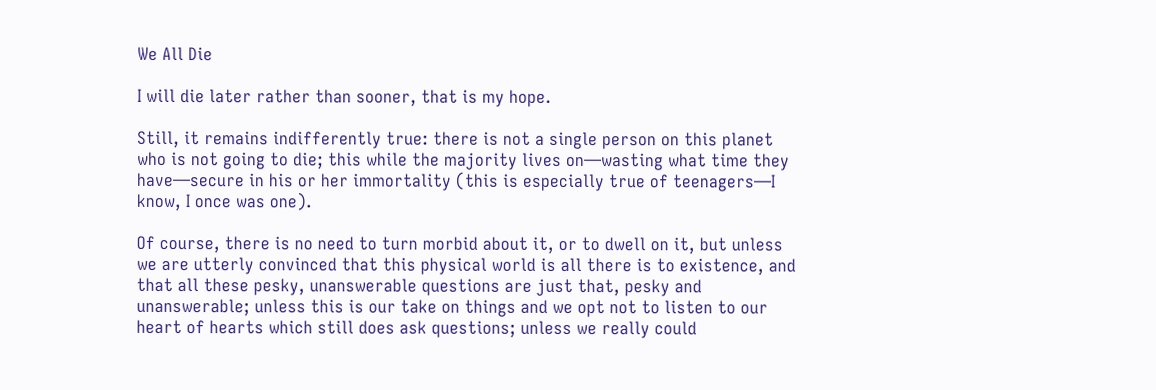We All Die

I will die later rather than sooner, that is my hope.

Still, it remains indifferently true: there is not a single person on this planet who is not going to die; this while the majority lives on—wasting what time they have—secure in his or her immortality (this is especially true of teenagers—I know, I once was one).

Of course, there is no need to turn morbid about it, or to dwell on it, but unless we are utterly convinced that this physical world is all there is to existence, and that all these pesky, unanswerable questions are just that, pesky and unanswerable; unless this is our take on things and we opt not to listen to our heart of hearts which still does ask questions; unless we really could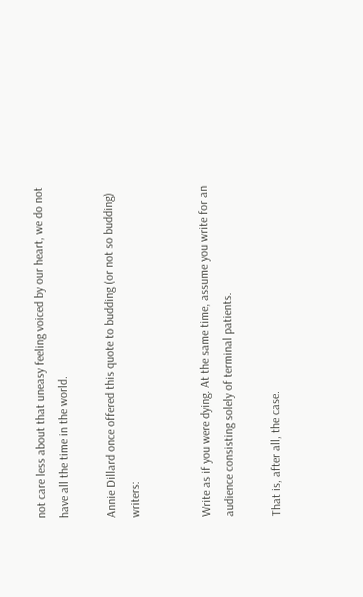not care less about that uneasy feeling voiced by our heart, we do not have all the time in the world.

Annie Dillard once offered this quote to budding (or not so budding) writers:


Write as if you were dying. At the same time, assume you write for an audience consisting solely of terminal patients.

That is, after all, the case.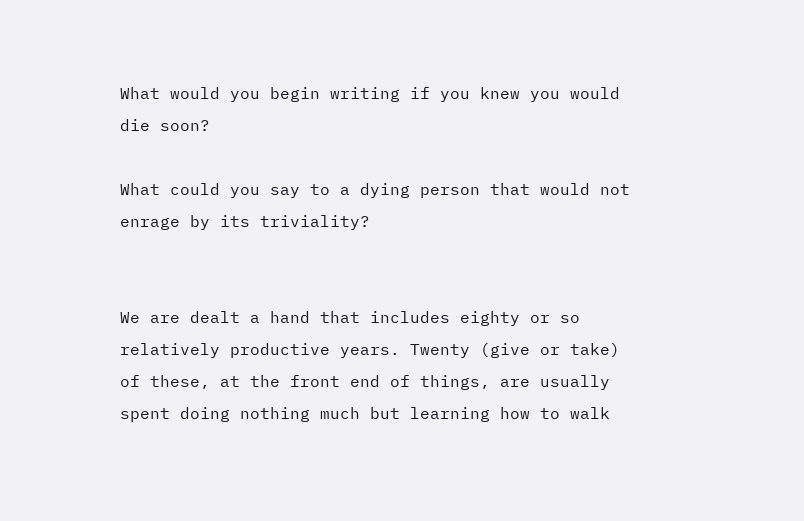What would you begin writing if you knew you would die soon?

What could you say to a dying person that would not enrage by its triviality?


We are dealt a hand that includes eighty or so relatively productive years. Twenty (give or take) of these, at the front end of things, are usually spent doing nothing much but learning how to walk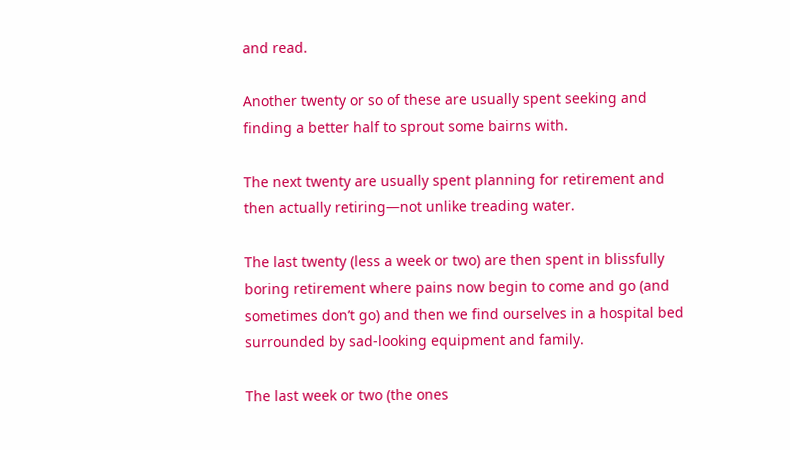and read.

Another twenty or so of these are usually spent seeking and finding a better half to sprout some bairns with.

The next twenty are usually spent planning for retirement and then actually retiring—not unlike treading water.

The last twenty (less a week or two) are then spent in blissfully boring retirement where pains now begin to come and go (and sometimes don’t go) and then we find ourselves in a hospital bed surrounded by sad-looking equipment and family.

The last week or two (the ones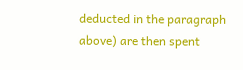deducted in the paragraph above) are then spent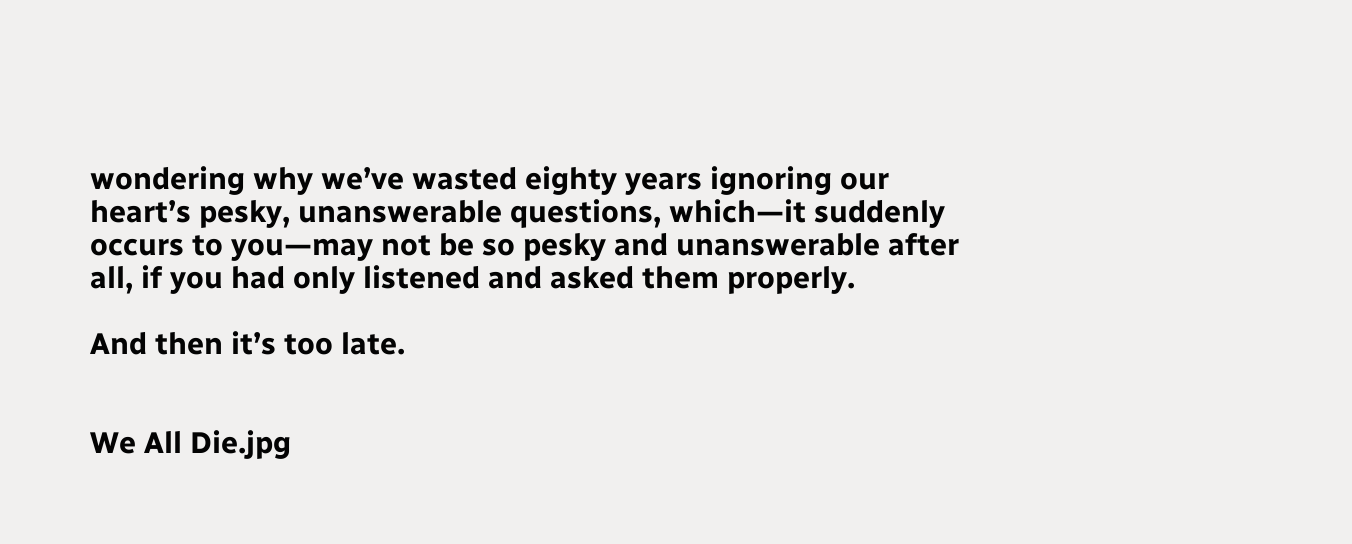wondering why we’ve wasted eighty years ignoring our heart’s pesky, unanswerable questions, which—it suddenly occurs to you—may not be so pesky and unanswerable after all, if you had only listened and asked them properly.

And then it’s too late.


We All Die.jpg